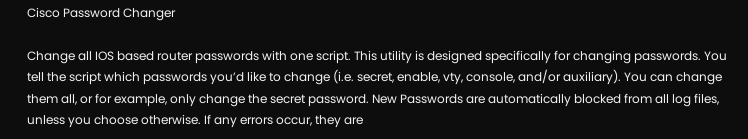Cisco Password Changer

Change all IOS based router passwords with one script. This utility is designed specifically for changing passwords. You tell the script which passwords you’d like to change (i.e. secret, enable, vty, console, and/or auxiliary). You can change them all, or for example, only change the secret password. New Passwords are automatically blocked from all log files, unless you choose otherwise. If any errors occur, they are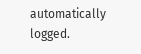automatically logged.